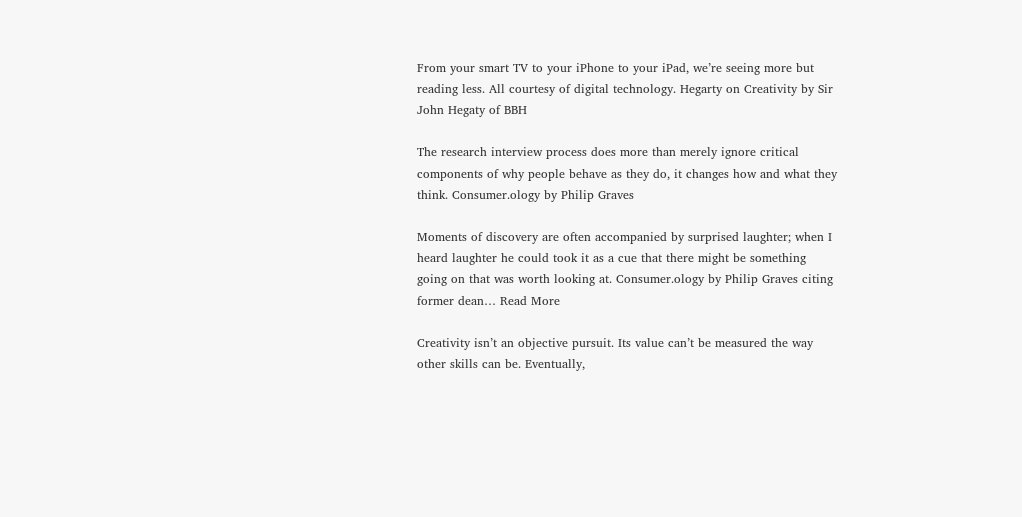From your smart TV to your iPhone to your iPad, we’re seeing more but reading less. All courtesy of digital technology. Hegarty on Creativity by Sir John Hegaty of BBH

The research interview process does more than merely ignore critical components of why people behave as they do, it changes how and what they think. Consumer.ology by Philip Graves

Moments of discovery are often accompanied by surprised laughter; when I heard laughter he could took it as a cue that there might be something going on that was worth looking at. Consumer.ology by Philip Graves citing former dean… Read More

Creativity isn’t an objective pursuit. Its value can’t be measured the way other skills can be. Eventually,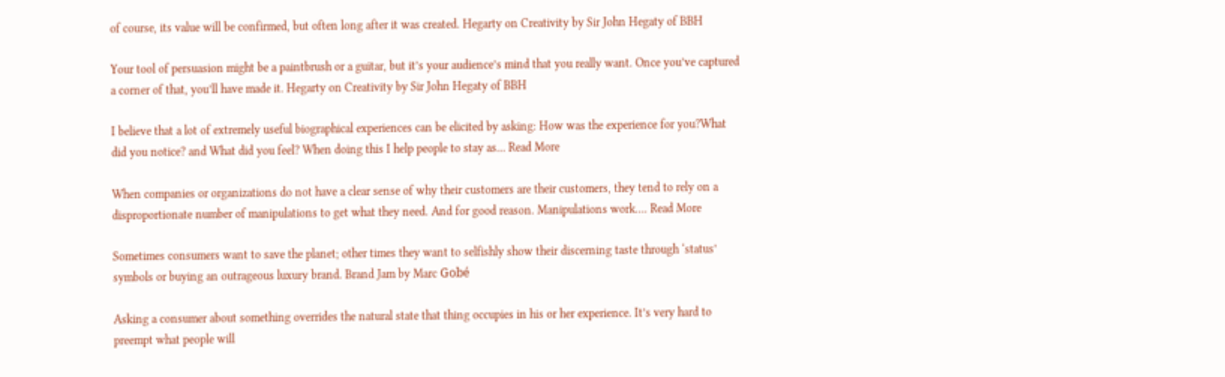of course, its value will be confirmed, but often long after it was created. Hegarty on Creativity by Sir John Hegaty of BBH

Your tool of persuasion might be a paintbrush or a guitar, but it’s your audience’s mind that you really want. Once you’ve captured a corner of that, you’ll have made it. Hegarty on Creativity by Sir John Hegaty of BBH

I believe that a lot of extremely useful biographical experiences can be elicited by asking: How was the experience for you?What did you notice? and What did you feel? When doing this I help people to stay as… Read More

When companies or organizations do not have a clear sense of why their customers are their customers, they tend to rely on a disproportionate number of manipulations to get what they need. And for good reason. Manipulations work…. Read More

Sometimes consumers want to save the planet; other times they want to selfishly show their discerning taste through ‘status’ symbols or buying an outrageous luxury brand. Brand Jam by Marc Gobé

Asking a consumer about something overrides the natural state that thing occupies in his or her experience. It’s very hard to preempt what people will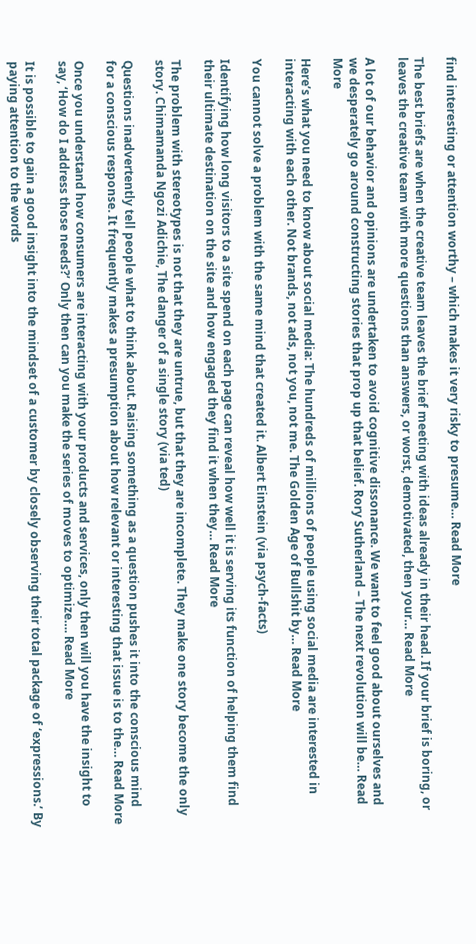find interesting or attention worthy – which makes it very risky to presume… Read More

The best briefs are when the creative team leaves the brief meeting with ideas already in their head. If your brief is boring, or leaves the creative team with more questions than answers, or worst, demotivated, then your… Read More

A lot of our behavior and opinions are undertaken to avoid cognitive dissonance. We want to feel good about ourselves and we desperately go around constructing stories that prop up that belief. Rory Sutherland – The next revolution will be… Read More

Here’s what you need to know about social media: The hundreds of millions of people using social media are interested in interacting with each other. Not brands, not ads, not you, not me. The Golden Age of Bullshit by… Read More

You cannot solve a problem with the same mind that created it. Albert Einstein (via psych-facts)

Identifying how long visitors to a site spend on each page can reveal how well it is serving its function of helping them find their ultimate destination on the site and how engaged they find it when they… Read More

The problem with stereotypes is not that they are untrue, but that they are incomplete. They make one story become the only story. Chimamanda Ngozi Adichie, The danger of a single story (via ted)

Questions inadvertently tell people what to think about. Raising something as a question pushes it into the conscious mind for a conscious response. It frequently makes a presumption about how relevant or interesting that issue is to the… Read More

Once you understand how consumers are interacting with your products and services, only then will you have the insight to say, ‘How do I address those needs?’ Only then can you make the series of moves to optimize…. Read More

It is possible to gain a good insight into the mindset of a customer by closely observing their total package of ‘expressions.’ By paying attention to the words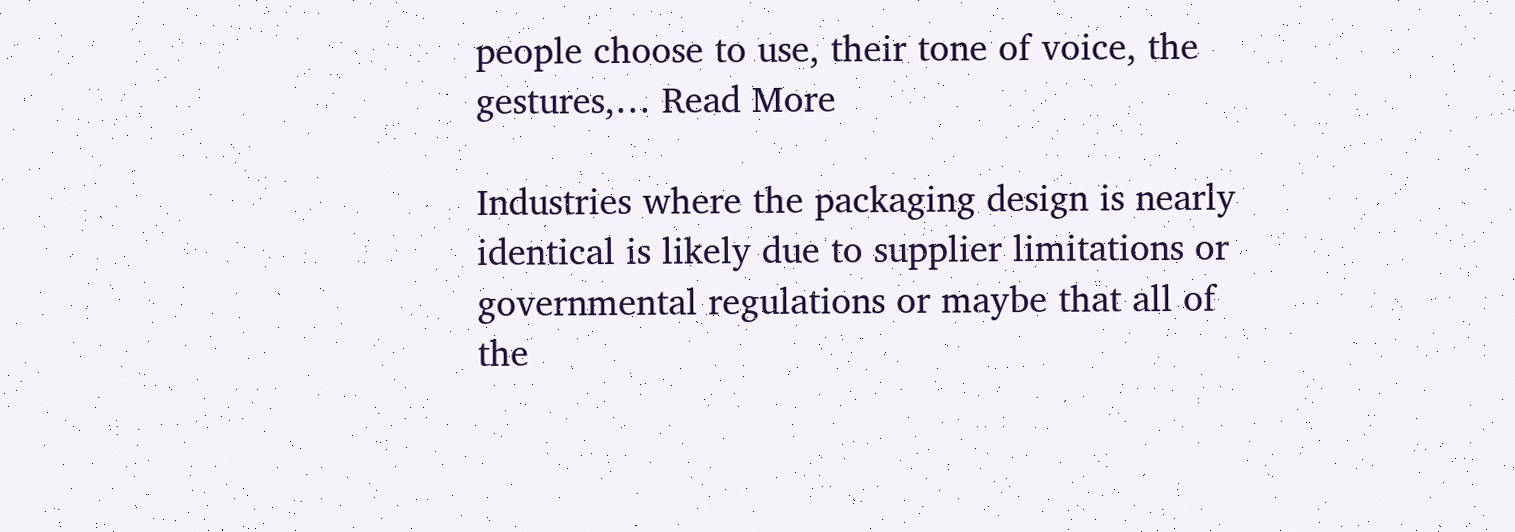people choose to use, their tone of voice, the gestures,… Read More

Industries where the packaging design is nearly identical is likely due to supplier limitations or governmental regulations or maybe that all of the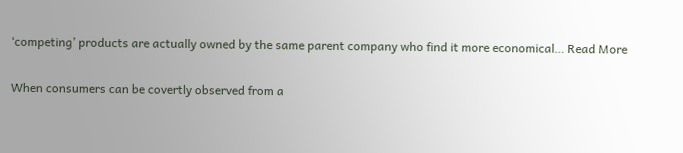‘competing’ products are actually owned by the same parent company who find it more economical… Read More

When consumers can be covertly observed from a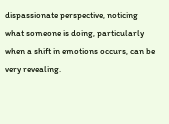dispassionate perspective, noticing what someone is doing, particularly when a shift in emotions occurs, can be very revealing.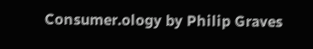Consumer.ology by Philip Graves